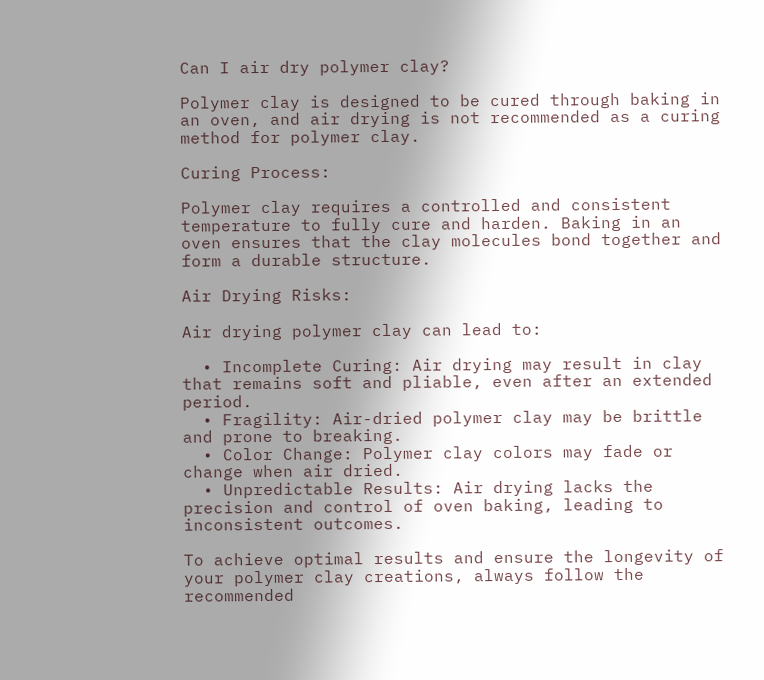Can I air dry polymer clay?

Polymer clay is designed to be cured through baking in an oven, and air drying is not recommended as a curing method for polymer clay.

Curing Process:

Polymer clay requires a controlled and consistent temperature to fully cure and harden. Baking in an oven ensures that the clay molecules bond together and form a durable structure.

Air Drying Risks:

Air drying polymer clay can lead to:

  • Incomplete Curing: Air drying may result in clay that remains soft and pliable, even after an extended period.
  • Fragility: Air-dried polymer clay may be brittle and prone to breaking.
  • Color Change: Polymer clay colors may fade or change when air dried.
  • Unpredictable Results: Air drying lacks the precision and control of oven baking, leading to inconsistent outcomes.

To achieve optimal results and ensure the longevity of your polymer clay creations, always follow the recommended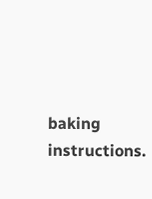baking instructions.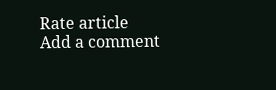Rate article
Add a comment